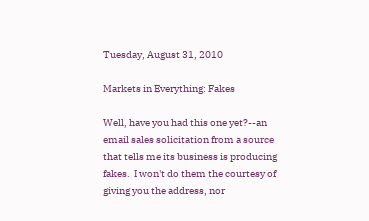Tuesday, August 31, 2010

Markets in Everything: Fakes

Well, have you had this one yet?--an email sales solicitation from a source that tells me its business is producing fakes.  I won't do them the courtesy of giving you the address, nor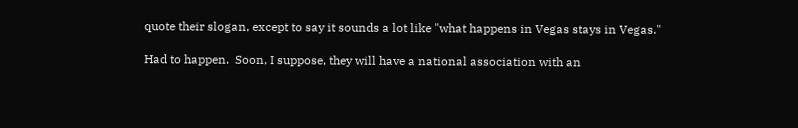quote their slogan, except to say it sounds a lot like "what happens in Vegas stays in Vegas."

Had to happen.  Soon, I suppose, they will have a national association with an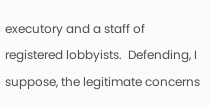executory and a staff of registered lobbyists.  Defending, I suppose, the legitimate concerns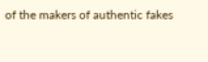of the makers of authentic fakes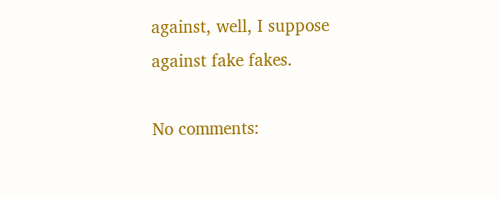against, well, I suppose against fake fakes.

No comments: